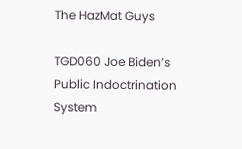The HazMat Guys

TGD060 Joe Biden’s Public Indoctrination System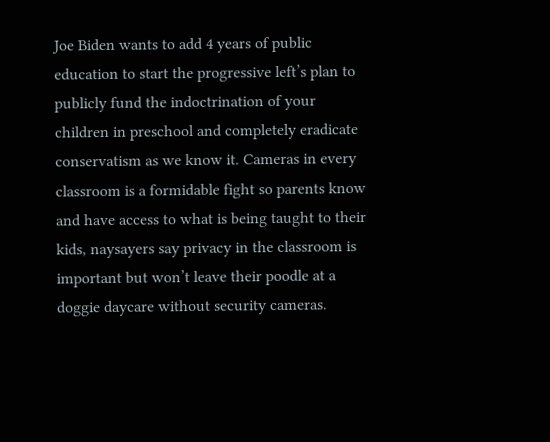Joe Biden wants to add 4 years of public education to start the progressive left’s plan to publicly fund the indoctrination of your children in preschool and completely eradicate conservatism as we know it. Cameras in every classroom is a formidable fight so parents know and have access to what is being taught to their kids, naysayers say privacy in the classroom is important but won’t leave their poodle at a doggie daycare without security cameras.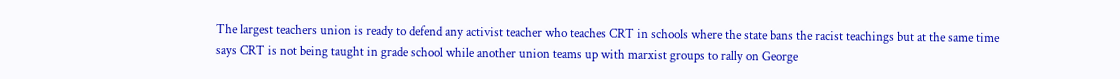The largest teachers union is ready to defend any activist teacher who teaches CRT in schools where the state bans the racist teachings but at the same time says CRT is not being taught in grade school while another union teams up with marxist groups to rally on George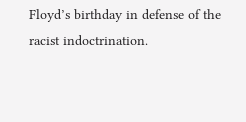Floyd’s birthday in defense of the racist indoctrination.